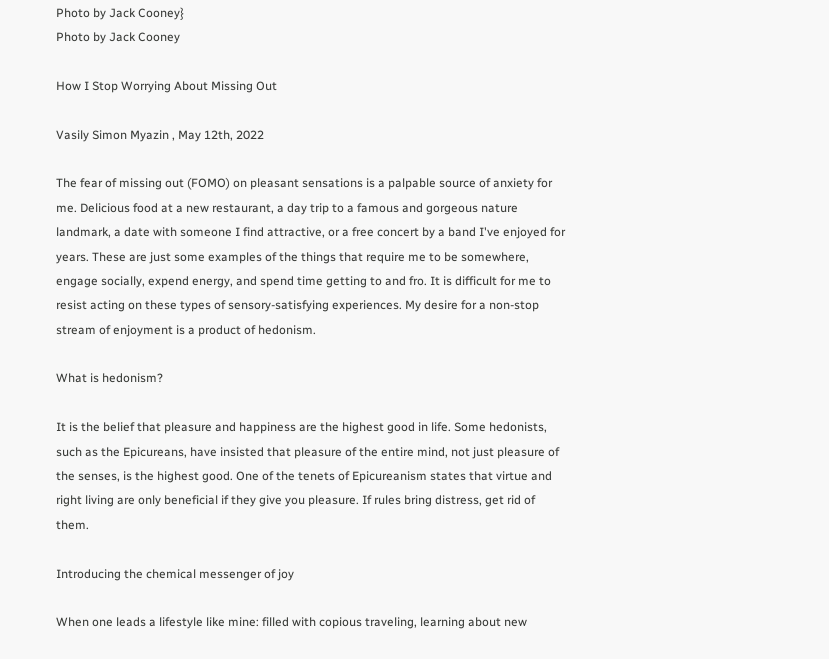Photo by Jack Cooney}
Photo by Jack Cooney

How I Stop Worrying About Missing Out

Vasily Simon Myazin , May 12th, 2022

The fear of missing out (FOMO) on pleasant sensations is a palpable source of anxiety for me. Delicious food at a new restaurant, a day trip to a famous and gorgeous nature landmark, a date with someone I find attractive, or a free concert by a band I've enjoyed for years. These are just some examples of the things that require me to be somewhere, engage socially, expend energy, and spend time getting to and fro. It is difficult for me to resist acting on these types of sensory-satisfying experiences. My desire for a non-stop stream of enjoyment is a product of hedonism.

What is hedonism?

It is the belief that pleasure and happiness are the highest good in life. Some hedonists, such as the Epicureans, have insisted that pleasure of the entire mind, not just pleasure of the senses, is the highest good. One of the tenets of Epicureanism states that virtue and right living are only beneficial if they give you pleasure. If rules bring distress, get rid of them.

Introducing the chemical messenger of joy

When one leads a lifestyle like mine: filled with copious traveling, learning about new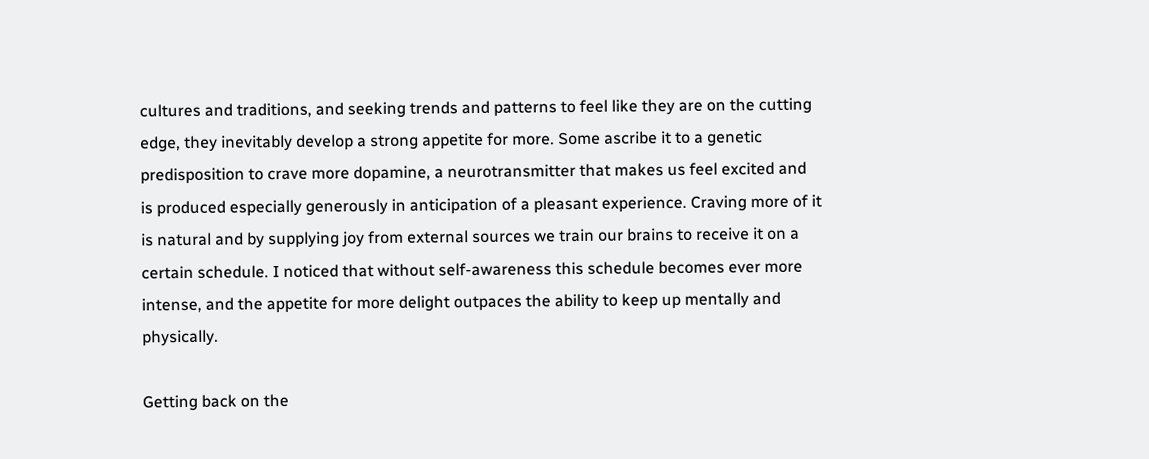cultures and traditions, and seeking trends and patterns to feel like they are on the cutting edge, they inevitably develop a strong appetite for more. Some ascribe it to a genetic predisposition to crave more dopamine, a neurotransmitter that makes us feel excited and is produced especially generously in anticipation of a pleasant experience. Craving more of it is natural and by supplying joy from external sources we train our brains to receive it on a certain schedule. I noticed that without self-awareness this schedule becomes ever more intense, and the appetite for more delight outpaces the ability to keep up mentally and physically.

Getting back on the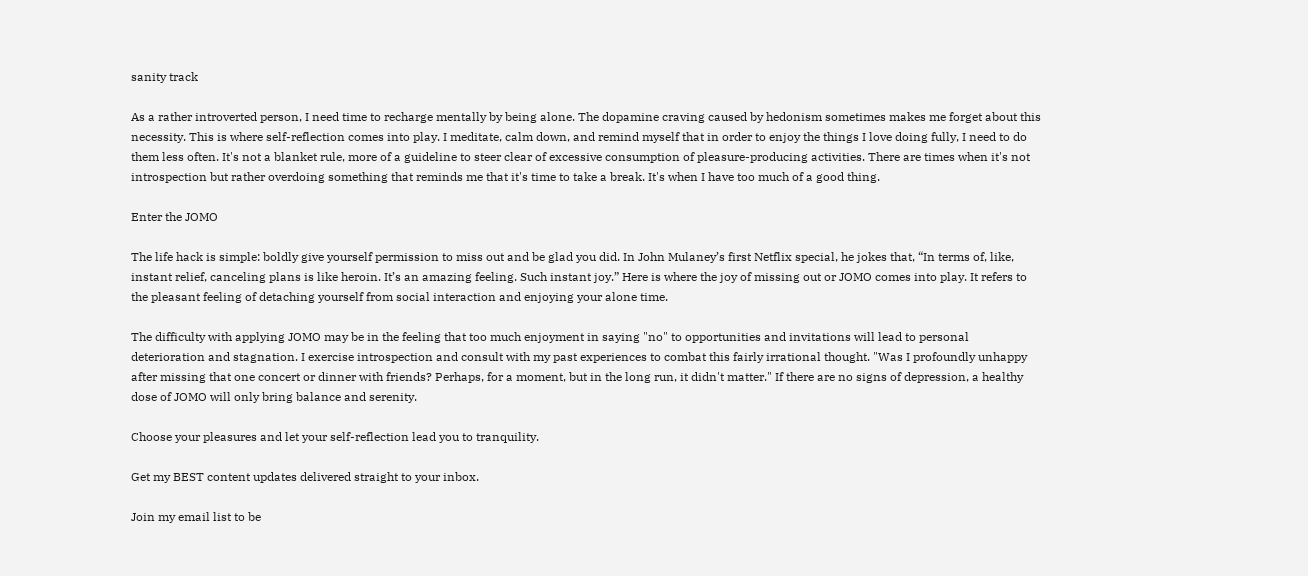sanity track

As a rather introverted person, I need time to recharge mentally by being alone. The dopamine craving caused by hedonism sometimes makes me forget about this necessity. This is where self-reflection comes into play. I meditate, calm down, and remind myself that in order to enjoy the things I love doing fully, I need to do them less often. It's not a blanket rule, more of a guideline to steer clear of excessive consumption of pleasure-producing activities. There are times when it's not introspection but rather overdoing something that reminds me that it's time to take a break. It's when I have too much of a good thing.

Enter the JOMO

The life hack is simple: boldly give yourself permission to miss out and be glad you did. In John Mulaney’s first Netflix special, he jokes that, “In terms of, like, instant relief, canceling plans is like heroin. It’s an amazing feeling. Such instant joy.” Here is where the joy of missing out or JOMO comes into play. It refers to the pleasant feeling of detaching yourself from social interaction and enjoying your alone time.

The difficulty with applying JOMO may be in the feeling that too much enjoyment in saying "no" to opportunities and invitations will lead to personal deterioration and stagnation. I exercise introspection and consult with my past experiences to combat this fairly irrational thought. "Was I profoundly unhappy after missing that one concert or dinner with friends? Perhaps, for a moment, but in the long run, it didn't matter." If there are no signs of depression, a healthy dose of JOMO will only bring balance and serenity.

Choose your pleasures and let your self-reflection lead you to tranquility.

Get my BEST content updates delivered straight to your inbox.

Join my email list to be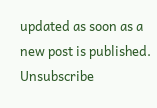updated as soon as a new post is published. Unsubscribe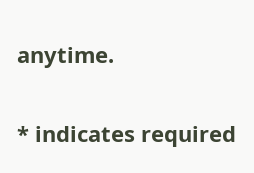anytime.

* indicates required